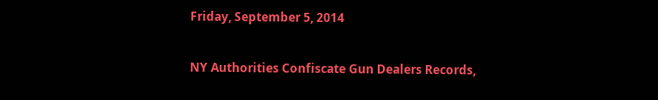Friday, September 5, 2014

NY Authorities Confiscate Gun Dealers Records,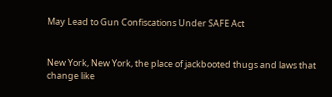May Lead to Gun Confiscations Under SAFE Act


New York, New York, the place of jackbooted thugs and laws that change like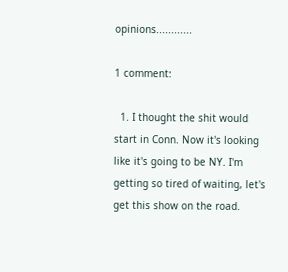opinions............

1 comment:

  1. I thought the shit would start in Conn. Now it's looking like it's going to be NY. I'm getting so tired of waiting, let's get this show on the road.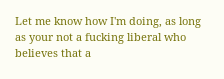Let me know how I'm doing, as long as your not a fucking liberal who believes that a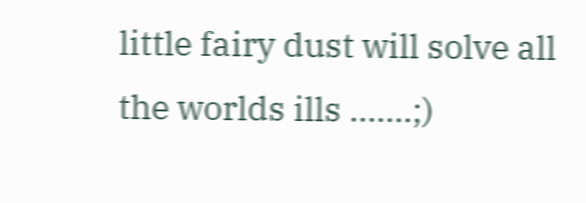little fairy dust will solve all the worlds ills .......;)